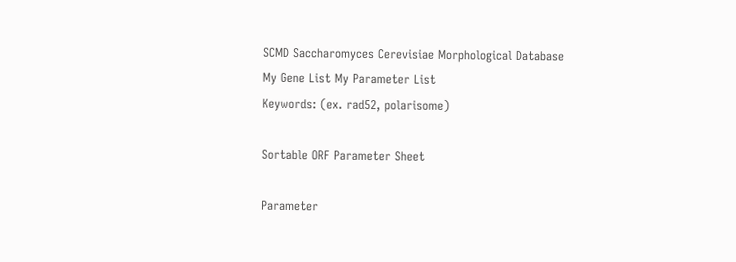SCMD Saccharomyces Cerevisiae Morphological Database
My Gene List My Parameter List
Keywords: (ex. rad52, polarisome)

Sortable ORF Parameter Sheet

Parameter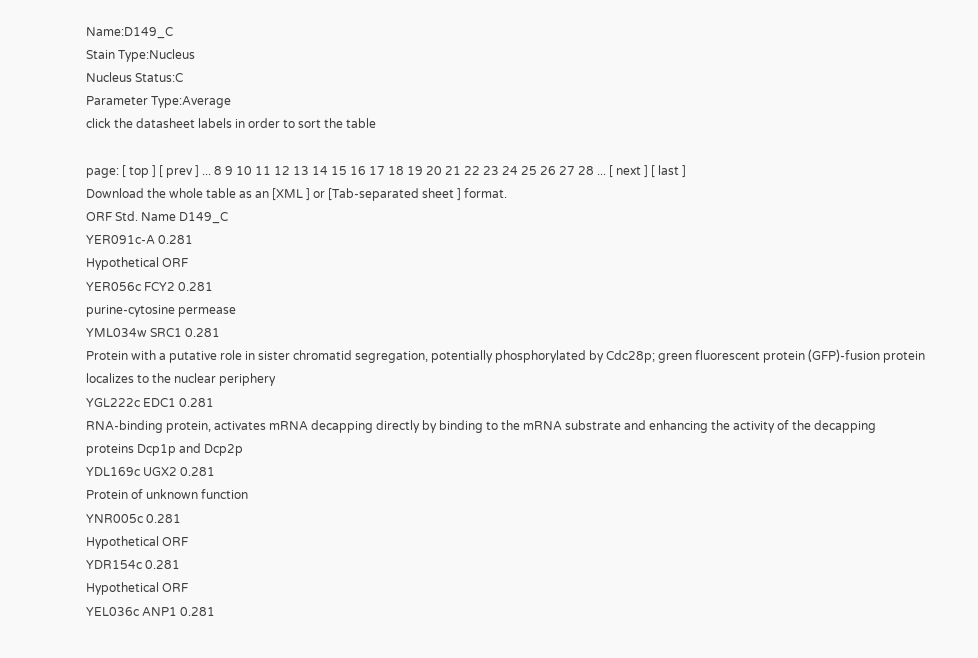Name:D149_C
Stain Type:Nucleus
Nucleus Status:C
Parameter Type:Average
click the datasheet labels in order to sort the table

page: [ top ] [ prev ] ... 8 9 10 11 12 13 14 15 16 17 18 19 20 21 22 23 24 25 26 27 28 ... [ next ] [ last ]
Download the whole table as an [XML ] or [Tab-separated sheet ] format.
ORF Std. Name D149_C
YER091c-A 0.281
Hypothetical ORF
YER056c FCY2 0.281
purine-cytosine permease
YML034w SRC1 0.281
Protein with a putative role in sister chromatid segregation, potentially phosphorylated by Cdc28p; green fluorescent protein (GFP)-fusion protein localizes to the nuclear periphery
YGL222c EDC1 0.281
RNA-binding protein, activates mRNA decapping directly by binding to the mRNA substrate and enhancing the activity of the decapping proteins Dcp1p and Dcp2p
YDL169c UGX2 0.281
Protein of unknown function
YNR005c 0.281
Hypothetical ORF
YDR154c 0.281
Hypothetical ORF
YEL036c ANP1 0.281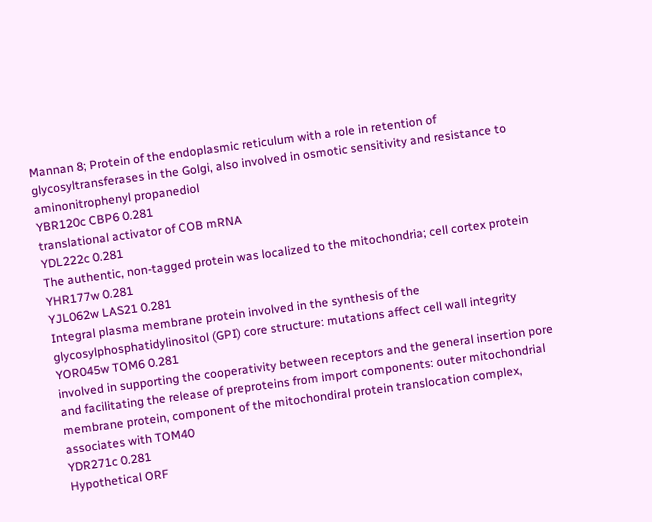Mannan 8; Protein of the endoplasmic reticulum with a role in retention of glycosyltransferases in the Golgi, also involved in osmotic sensitivity and resistance to aminonitrophenyl propanediol
YBR120c CBP6 0.281
translational activator of COB mRNA
YDL222c 0.281
The authentic, non-tagged protein was localized to the mitochondria; cell cortex protein
YHR177w 0.281
YJL062w LAS21 0.281
Integral plasma membrane protein involved in the synthesis of the glycosylphosphatidylinositol (GPI) core structure: mutations affect cell wall integrity
YOR045w TOM6 0.281
involved in supporting the cooperativity between receptors and the general insertion pore and facilitating the release of preproteins from import components: outer mitochondrial membrane protein, component of the mitochondiral protein translocation complex, associates with TOM40
YDR271c 0.281
Hypothetical ORF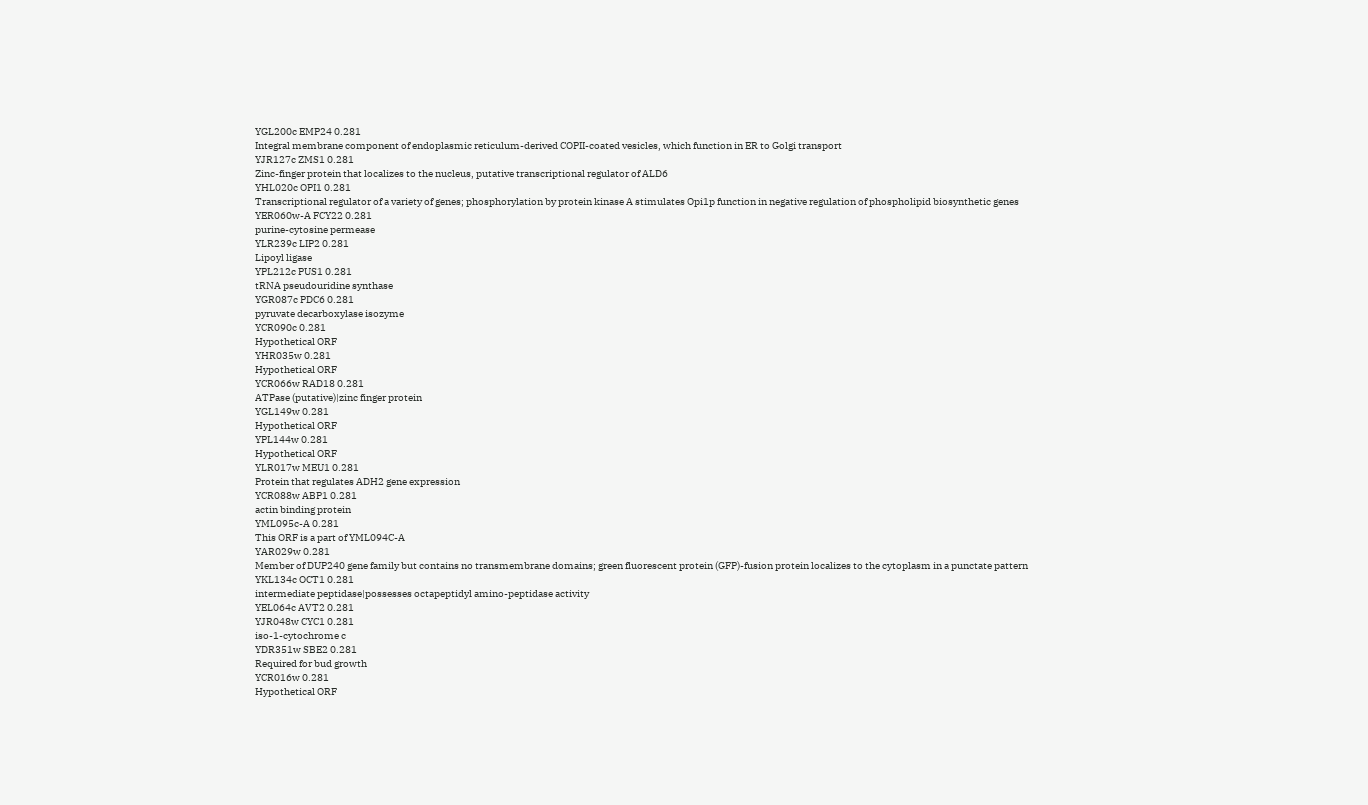YGL200c EMP24 0.281
Integral membrane component of endoplasmic reticulum-derived COPII-coated vesicles, which function in ER to Golgi transport
YJR127c ZMS1 0.281
Zinc-finger protein that localizes to the nucleus, putative transcriptional regulator of ALD6
YHL020c OPI1 0.281
Transcriptional regulator of a variety of genes; phosphorylation by protein kinase A stimulates Opi1p function in negative regulation of phospholipid biosynthetic genes
YER060w-A FCY22 0.281
purine-cytosine permease
YLR239c LIP2 0.281
Lipoyl ligase
YPL212c PUS1 0.281
tRNA pseudouridine synthase
YGR087c PDC6 0.281
pyruvate decarboxylase isozyme
YCR090c 0.281
Hypothetical ORF
YHR035w 0.281
Hypothetical ORF
YCR066w RAD18 0.281
ATPase (putative)|zinc finger protein
YGL149w 0.281
Hypothetical ORF
YPL144w 0.281
Hypothetical ORF
YLR017w MEU1 0.281
Protein that regulates ADH2 gene expression
YCR088w ABP1 0.281
actin binding protein
YML095c-A 0.281
This ORF is a part of YML094C-A
YAR029w 0.281
Member of DUP240 gene family but contains no transmembrane domains; green fluorescent protein (GFP)-fusion protein localizes to the cytoplasm in a punctate pattern
YKL134c OCT1 0.281
intermediate peptidase|possesses octapeptidyl amino-peptidase activity
YEL064c AVT2 0.281
YJR048w CYC1 0.281
iso-1-cytochrome c
YDR351w SBE2 0.281
Required for bud growth
YCR016w 0.281
Hypothetical ORF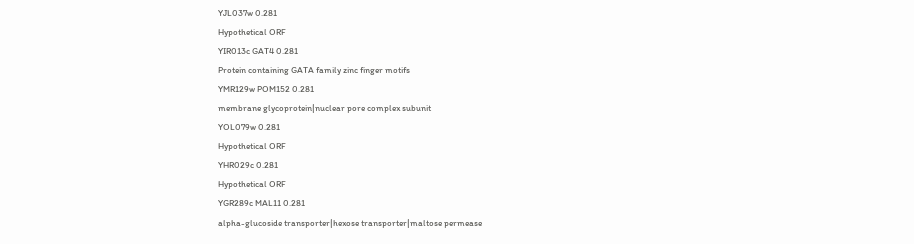YJL037w 0.281
Hypothetical ORF
YIR013c GAT4 0.281
Protein containing GATA family zinc finger motifs
YMR129w POM152 0.281
membrane glycoprotein|nuclear pore complex subunit
YOL079w 0.281
Hypothetical ORF
YHR029c 0.281
Hypothetical ORF
YGR289c MAL11 0.281
alpha-glucoside transporter|hexose transporter|maltose permease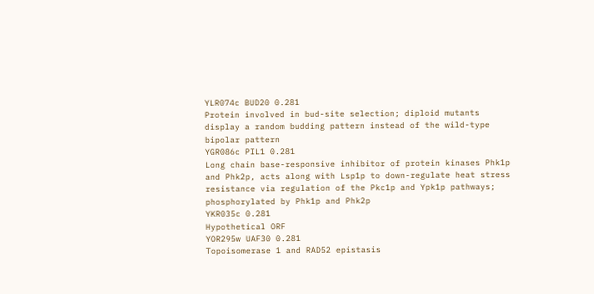YLR074c BUD20 0.281
Protein involved in bud-site selection; diploid mutants display a random budding pattern instead of the wild-type bipolar pattern
YGR086c PIL1 0.281
Long chain base-responsive inhibitor of protein kinases Phk1p and Phk2p, acts along with Lsp1p to down-regulate heat stress resistance via regulation of the Pkc1p and Ypk1p pathways; phosphorylated by Phk1p and Phk2p
YKR035c 0.281
Hypothetical ORF
YOR295w UAF30 0.281
Topoisomerase 1 and RAD52 epistasis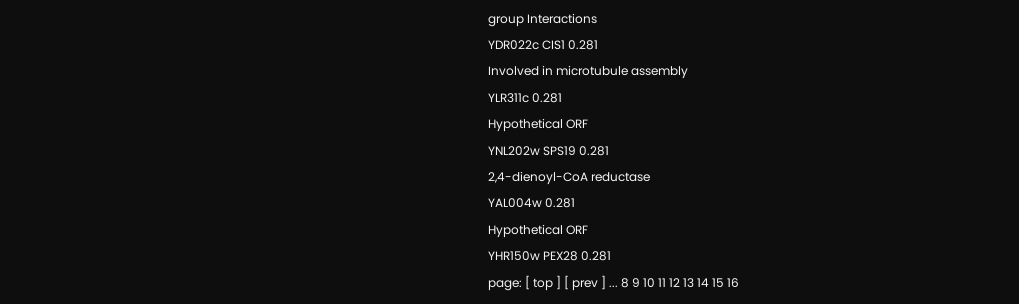group Interactions
YDR022c CIS1 0.281
Involved in microtubule assembly
YLR311c 0.281
Hypothetical ORF
YNL202w SPS19 0.281
2,4-dienoyl-CoA reductase
YAL004w 0.281
Hypothetical ORF
YHR150w PEX28 0.281
page: [ top ] [ prev ] ... 8 9 10 11 12 13 14 15 16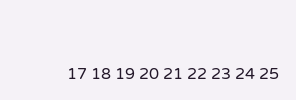17 18 19 20 21 22 23 24 25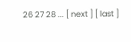26 27 28 ... [ next ] [ last ]